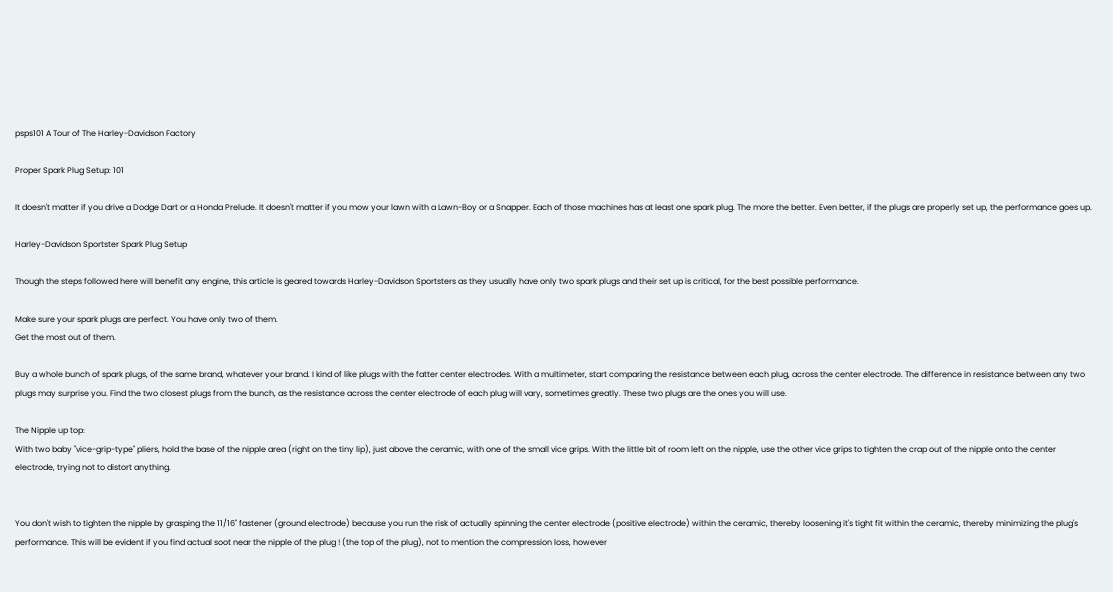psps101 A Tour of The Harley-Davidson Factory

Proper Spark Plug Setup: 101

It doesn't matter if you drive a Dodge Dart or a Honda Prelude. It doesn't matter if you mow your lawn with a Lawn-Boy or a Snapper. Each of those machines has at least one spark plug. The more the better. Even better, if the plugs are properly set up, the performance goes up.

Harley-Davidson Sportster Spark Plug Setup

Though the steps followed here will benefit any engine, this article is geared towards Harley-Davidson Sportsters as they usually have only two spark plugs and their set up is critical, for the best possible performance.

Make sure your spark plugs are perfect. You have only two of them.
Get the most out of them.

Buy a whole bunch of spark plugs, of the same brand, whatever your brand. I kind of like plugs with the fatter center electrodes. With a multimeter, start comparing the resistance between each plug, across the center electrode. The difference in resistance between any two plugs may surprise you. Find the two closest plugs from the bunch, as the resistance across the center electrode of each plug will vary, sometimes greatly. These two plugs are the ones you will use.

The Nipple up top:
With two baby "vice-grip-type" pliers, hold the base of the nipple area (right on the tiny lip), just above the ceramic, with one of the small vice grips. With the little bit of room left on the nipple, use the other vice grips to tighten the crap out of the nipple onto the center electrode, trying not to distort anything.


You don't wish to tighten the nipple by grasping the 11/16" fastener (ground electrode) because you run the risk of actually spinning the center electrode (positive electrode) within the ceramic, thereby loosening it's tight fit within the ceramic, thereby minimizing the plug's performance. This will be evident if you find actual soot near the nipple of the plug ! (the top of the plug), not to mention the compression loss, however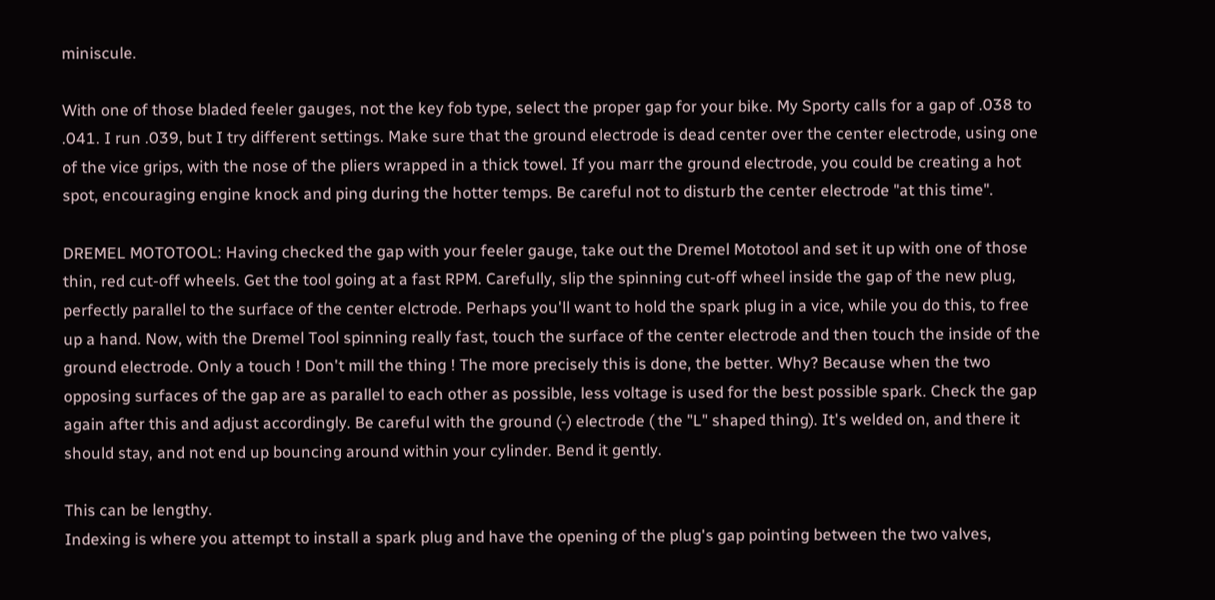miniscule.

With one of those bladed feeler gauges, not the key fob type, select the proper gap for your bike. My Sporty calls for a gap of .038 to .041. I run .039, but I try different settings. Make sure that the ground electrode is dead center over the center electrode, using one of the vice grips, with the nose of the pliers wrapped in a thick towel. If you marr the ground electrode, you could be creating a hot spot, encouraging engine knock and ping during the hotter temps. Be careful not to disturb the center electrode "at this time".

DREMEL MOTOTOOL: Having checked the gap with your feeler gauge, take out the Dremel Mototool and set it up with one of those thin, red cut-off wheels. Get the tool going at a fast RPM. Carefully, slip the spinning cut-off wheel inside the gap of the new plug, perfectly parallel to the surface of the center elctrode. Perhaps you'll want to hold the spark plug in a vice, while you do this, to free up a hand. Now, with the Dremel Tool spinning really fast, touch the surface of the center electrode and then touch the inside of the ground electrode. Only a touch ! Don't mill the thing ! The more precisely this is done, the better. Why? Because when the two opposing surfaces of the gap are as parallel to each other as possible, less voltage is used for the best possible spark. Check the gap again after this and adjust accordingly. Be careful with the ground (-) electrode ( the "L" shaped thing). It's welded on, and there it should stay, and not end up bouncing around within your cylinder. Bend it gently.

This can be lengthy.
Indexing is where you attempt to install a spark plug and have the opening of the plug's gap pointing between the two valves,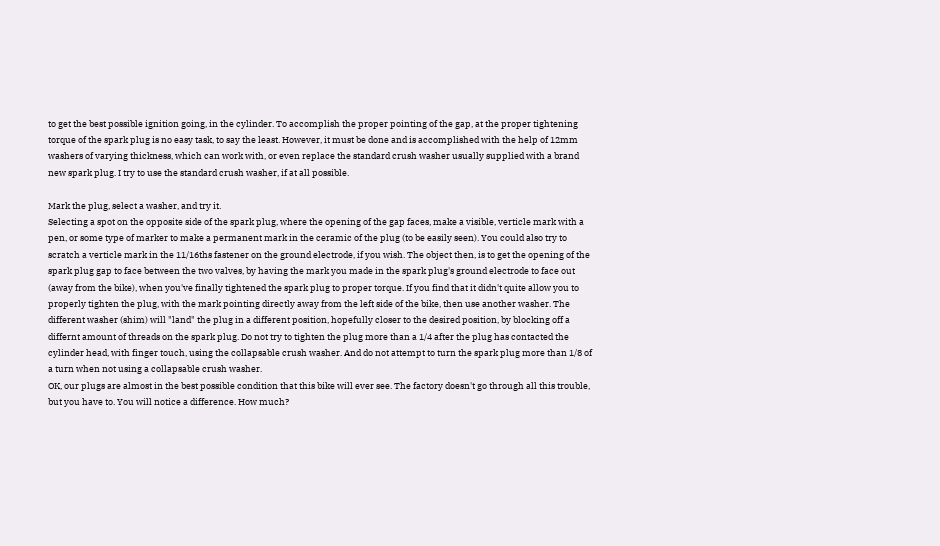to get the best possible ignition going, in the cylinder. To accomplish the proper pointing of the gap, at the proper tightening torque of the spark plug is no easy task, to say the least. However, it must be done and is accomplished with the help of 12mm washers of varying thickness, which can work with, or even replace the standard crush washer usually supplied with a brand new spark plug. I try to use the standard crush washer, if at all possible.

Mark the plug, select a washer, and try it.
Selecting a spot on the opposite side of the spark plug, where the opening of the gap faces, make a visible, verticle mark with a pen, or some type of marker to make a permanent mark in the ceramic of the plug (to be easily seen). You could also try to scratch a verticle mark in the 11/16ths fastener on the ground electrode, if you wish. The object then, is to get the opening of the spark plug gap to face between the two valves, by having the mark you made in the spark plug's ground electrode to face out (away from the bike), when you've finally tightened the spark plug to proper torque. If you find that it didn't quite allow you to properly tighten the plug, with the mark pointing directly away from the left side of the bike, then use another washer. The different washer (shim) will "land" the plug in a different position, hopefully closer to the desired position, by blocking off a differnt amount of threads on the spark plug. Do not try to tighten the plug more than a 1/4 after the plug has contacted the cylinder head, with finger touch, using the collapsable crush washer. And do not attempt to turn the spark plug more than 1/8 of a turn when not using a collapsable crush washer.
OK, our plugs are almost in the best possible condition that this bike will ever see. The factory doesn't go through all this trouble, but you have to. You will notice a difference. How much?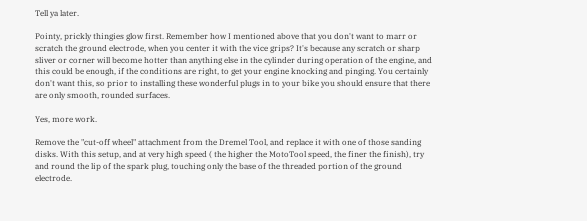Tell ya later.

Pointy, prickly thingies glow first. Remember how I mentioned above that you don't want to marr or scratch the ground electrode, when you center it with the vice grips? It's because any scratch or sharp sliver or corner will become hotter than anything else in the cylinder during operation of the engine, and this could be enough, if the conditions are right, to get your engine knocking and pinging. You certainly don't want this, so prior to installing these wonderful plugs in to your bike you should ensure that there are only smooth, rounded surfaces.

Yes, more work.

Remove the "cut-off wheel" attachment from the Dremel Tool, and replace it with one of those sanding disks. With this setup, and at very high speed ( the higher the MotoTool speed, the finer the finish), try and round the lip of the spark plug, touching only the base of the threaded portion of the ground electrode.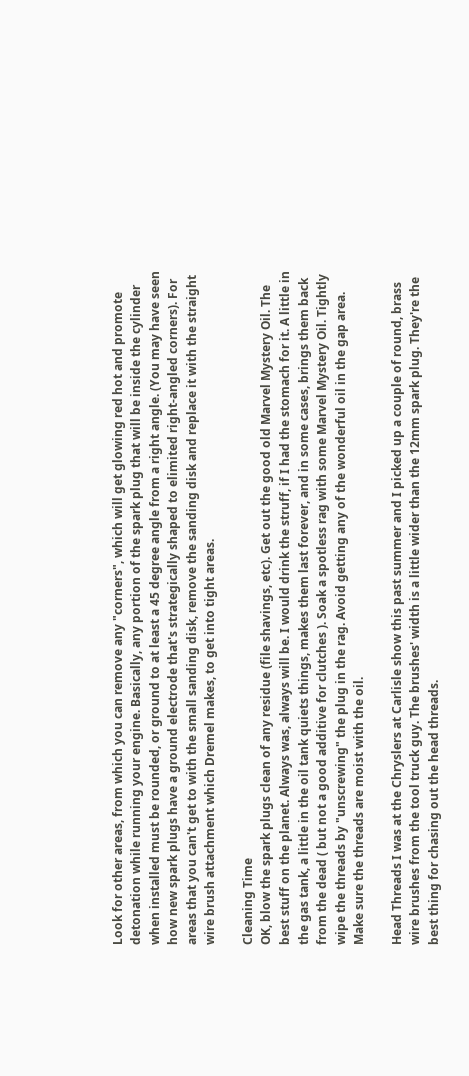Look for other areas, from which you can remove any "corners", which will get glowing red hot and promote detonation while running your engine. Basically, any portion of the spark plug that will be inside the cylinder when installed must be rounded, or ground to at least a 45 degree angle from a right angle. (You may have seen how new spark plugs have a ground electrode that's strategically shaped to elimited right-angled corners). For areas that you can't get to with the small sanding disk, remove the sanding disk and replace it with the straight wire brush attachment which Dremel makes, to get into tight areas.

Cleaning Time
OK, blow the spark plugs clean of any residue (file shavings, etc). Get out the good old Marvel Mystery Oil. The best stuff on the planet. Always was, always will be. I would drink the struff, if I had the stomach for it. A little in the gas tank, a little in the oil tank quiets things, makes them last forever, and in some cases, brings them back from the dead ( but not a good additive for clutches ). Soak a spotless rag with some Marvel Mystery Oil. Tightly wipe the threads by "unscrewing" the plug in the rag. Avoid getting any of the wonderful oil in the gap area. Make sure the threads are moist with the oil.

Head Threads I was at the Chryslers at Carlisle show this past summer and I picked up a couple of round, brass wire brushes from the tool truck guy. The brushes' width is a little wider than the 12mm spark plug. They're the best thing for chasing out the head threads.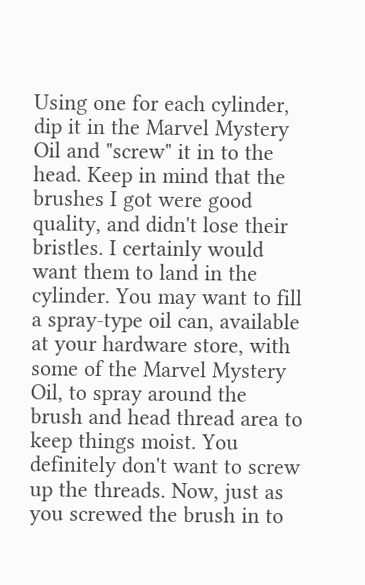Using one for each cylinder, dip it in the Marvel Mystery Oil and "screw" it in to the head. Keep in mind that the brushes I got were good quality, and didn't lose their bristles. I certainly would want them to land in the cylinder. You may want to fill a spray-type oil can, available at your hardware store, with some of the Marvel Mystery Oil, to spray around the brush and head thread area to keep things moist. You definitely don't want to screw up the threads. Now, just as you screwed the brush in to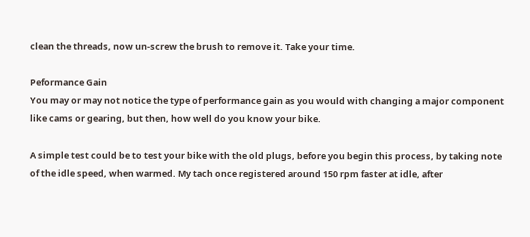clean the threads, now un-screw the brush to remove it. Take your time.

Peformance Gain
You may or may not notice the type of performance gain as you would with changing a major component like cams or gearing, but then, how well do you know your bike.

A simple test could be to test your bike with the old plugs, before you begin this process, by taking note of the idle speed, when warmed. My tach once registered around 150 rpm faster at idle, after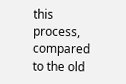this process, compared to the old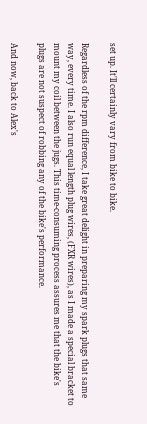set up. It'll certainly vary from bike to bike.

Regardless of the rpm difference, I take great delight in preparing my spark plugs that same way, every time. I also run equal length plug wires, (FXR wires), as I made a special bracket to mount my coil between the jugs. This time-consuming process assures me that the bike's plugs are not suspect of robbing any of the bike's performance.

And now, back to Alex's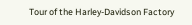Tour of the Harley-Davidson Factory